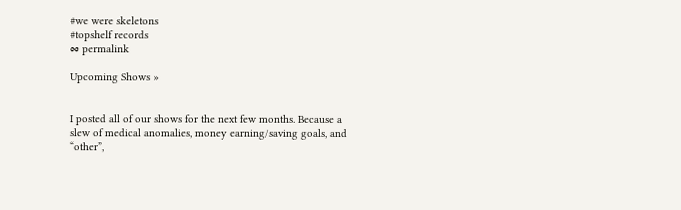#we were skeletons
#topshelf records
∞ permalink

Upcoming Shows »


I posted all of our shows for the next few months. Because a slew of medical anomalies, money earning/saving goals, and “other”,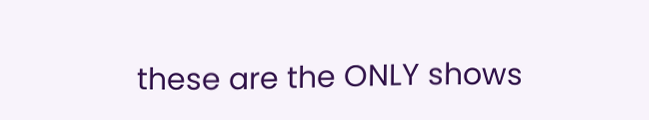these are the ONLY shows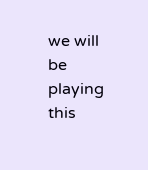we will be playing this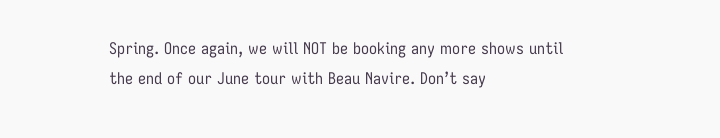Spring. Once again, we will NOT be booking any more shows until the end of our June tour with Beau Navire. Don’t say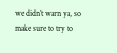we didn’t warn ya, so make sure to try to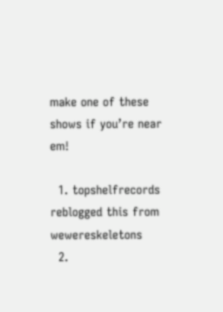make one of these shows if you’re near em!

  1. topshelfrecords reblogged this from wewereskeletons
  2.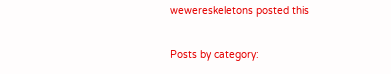wewereskeletons posted this

Posts by category: